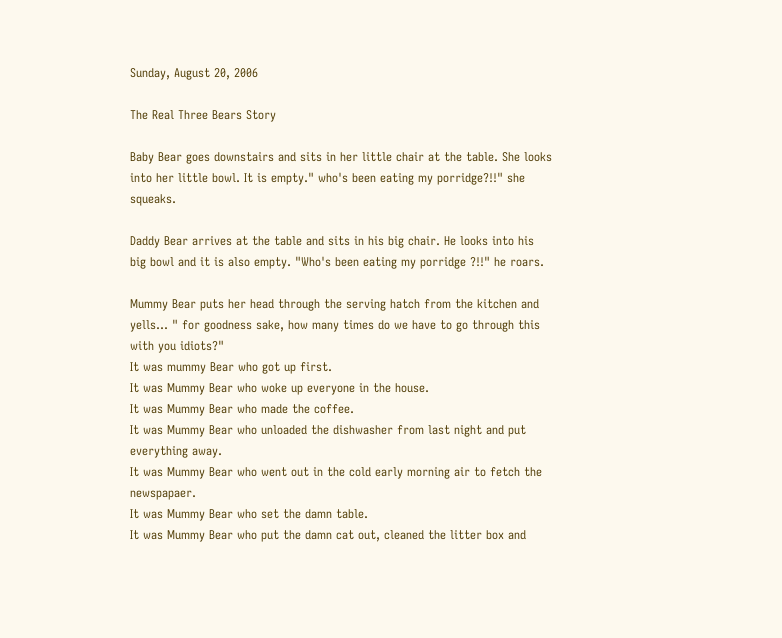Sunday, August 20, 2006

The Real Three Bears Story

Baby Bear goes downstairs and sits in her little chair at the table. She looks into her little bowl. It is empty." who's been eating my porridge?!!" she squeaks.

Daddy Bear arrives at the table and sits in his big chair. He looks into his big bowl and it is also empty. "Who's been eating my porridge ?!!" he roars.

Mummy Bear puts her head through the serving hatch from the kitchen and yells... " for goodness sake, how many times do we have to go through this with you idiots?"
It was mummy Bear who got up first.
It was Mummy Bear who woke up everyone in the house.
It was Mummy Bear who made the coffee.
It was Mummy Bear who unloaded the dishwasher from last night and put everything away.
It was Mummy Bear who went out in the cold early morning air to fetch the newspapaer.
It was Mummy Bear who set the damn table.
It was Mummy Bear who put the damn cat out, cleaned the litter box and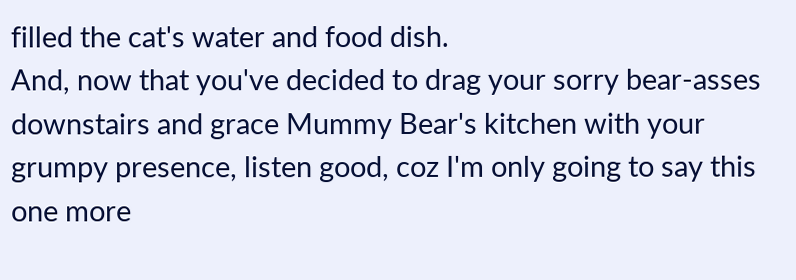filled the cat's water and food dish.
And, now that you've decided to drag your sorry bear-asses downstairs and grace Mummy Bear's kitchen with your grumpy presence, listen good, coz I'm only going to say this one more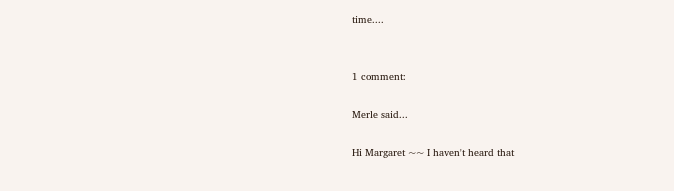time....


1 comment:

Merle said...

Hi Margaret ~~ I haven't heard that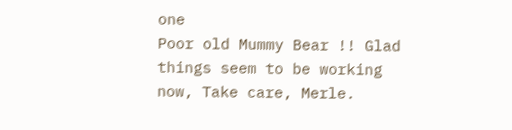one
Poor old Mummy Bear !! Glad things seem to be working now, Take care, Merle.